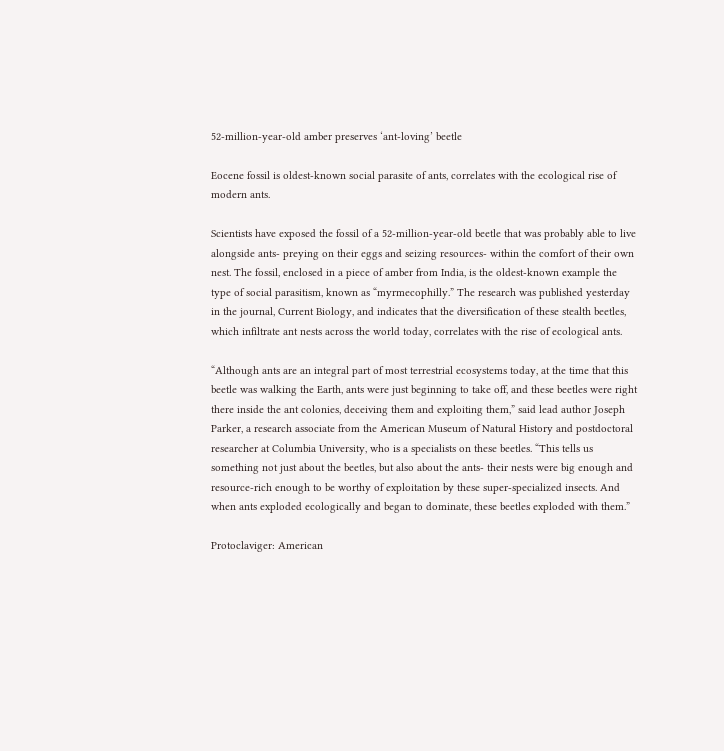52-million-year-old amber preserves ‘ant-loving’ beetle

Eocene fossil is oldest-known social parasite of ants, correlates with the ecological rise of modern ants.

Scientists have exposed the fossil of a 52-million-year-old beetle that was probably able to live alongside ants- preying on their eggs and seizing resources- within the comfort of their own nest. The fossil, enclosed in a piece of amber from India, is the oldest-known example the type of social parasitism, known as “myrmecophilly.” The research was published yesterday in the journal, Current Biology, and indicates that the diversification of these stealth beetles, which infiltrate ant nests across the world today, correlates with the rise of ecological ants.

“Although ants are an integral part of most terrestrial ecosystems today, at the time that this beetle was walking the Earth, ants were just beginning to take off, and these beetles were right there inside the ant colonies, deceiving them and exploiting them,” said lead author Joseph Parker, a research associate from the American Museum of Natural History and postdoctoral researcher at Columbia University, who is a specialists on these beetles. “This tells us something not just about the beetles, but also about the ants- their nests were big enough and resource-rich enough to be worthy of exploitation by these super-specialized insects. And when ants exploded ecologically and began to dominate, these beetles exploded with them.”

Protoclaviger: American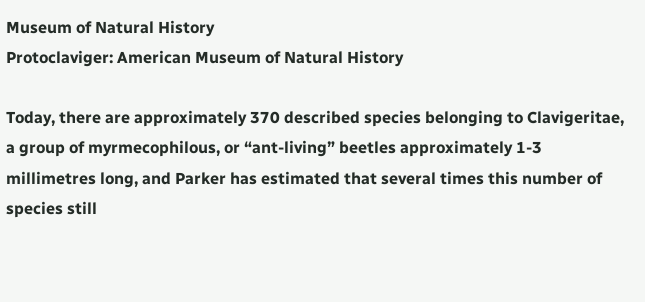Museum of Natural History
Protoclaviger: American Museum of Natural History

Today, there are approximately 370 described species belonging to Clavigeritae, a group of myrmecophilous, or “ant-living” beetles approximately 1-3 millimetres long, and Parker has estimated that several times this number of species still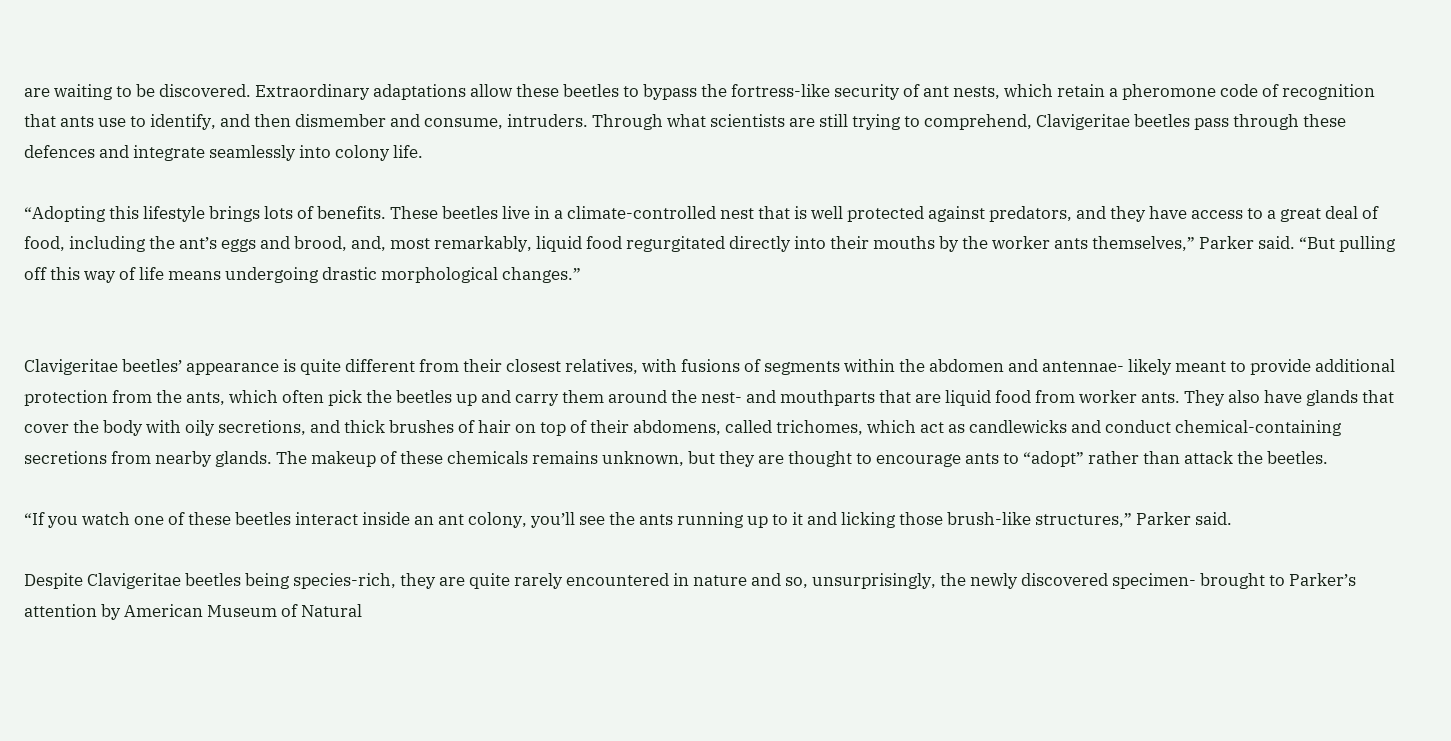are waiting to be discovered. Extraordinary adaptations allow these beetles to bypass the fortress-like security of ant nests, which retain a pheromone code of recognition that ants use to identify, and then dismember and consume, intruders. Through what scientists are still trying to comprehend, Clavigeritae beetles pass through these defences and integrate seamlessly into colony life.

“Adopting this lifestyle brings lots of benefits. These beetles live in a climate-controlled nest that is well protected against predators, and they have access to a great deal of food, including the ant’s eggs and brood, and, most remarkably, liquid food regurgitated directly into their mouths by the worker ants themselves,” Parker said. “But pulling off this way of life means undergoing drastic morphological changes.”


Clavigeritae beetles’ appearance is quite different from their closest relatives, with fusions of segments within the abdomen and antennae- likely meant to provide additional protection from the ants, which often pick the beetles up and carry them around the nest- and mouthparts that are liquid food from worker ants. They also have glands that cover the body with oily secretions, and thick brushes of hair on top of their abdomens, called trichomes, which act as candlewicks and conduct chemical-containing secretions from nearby glands. The makeup of these chemicals remains unknown, but they are thought to encourage ants to “adopt” rather than attack the beetles.

“If you watch one of these beetles interact inside an ant colony, you’ll see the ants running up to it and licking those brush-like structures,” Parker said.

Despite Clavigeritae beetles being species-rich, they are quite rarely encountered in nature and so, unsurprisingly, the newly discovered specimen- brought to Parker’s attention by American Museum of Natural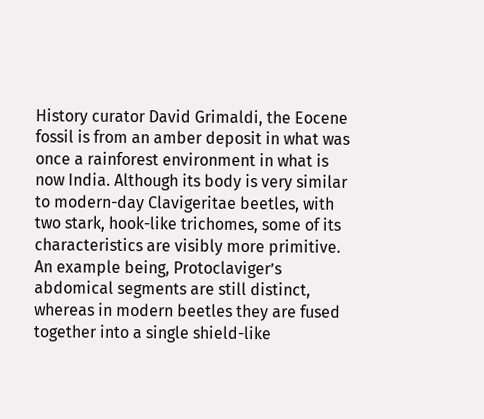History curator David Grimaldi, the Eocene fossil is from an amber deposit in what was once a rainforest environment in what is now India. Although its body is very similar to modern-day Clavigeritae beetles, with two stark, hook-like trichomes, some of its characteristics are visibly more primitive. An example being, Protoclaviger’s abdomical segments are still distinct, whereas in modern beetles they are fused together into a single shield-like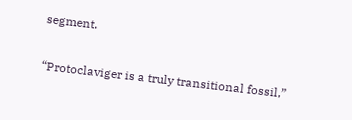segment.

“Protoclaviger is a truly transitional fossil,”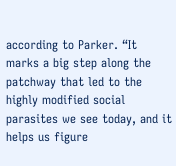according to Parker. “It marks a big step along the patchway that led to the highly modified social parasites we see today, and it helps us figure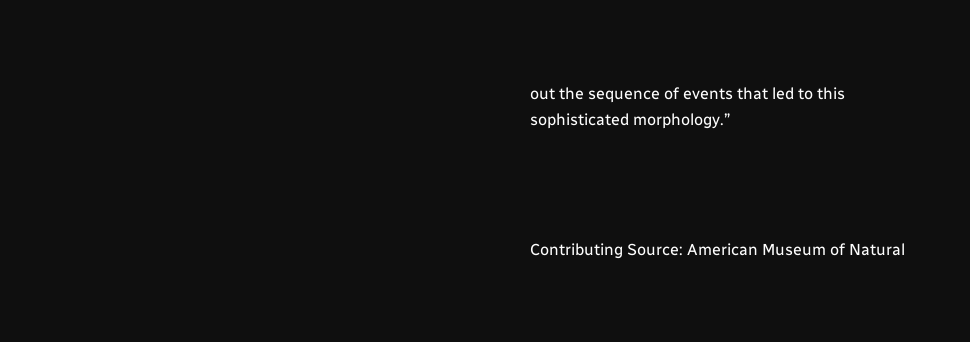out the sequence of events that led to this sophisticated morphology.”




Contributing Source: American Museum of Natural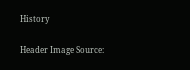History

Header Image Source: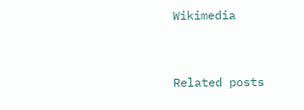Wikimedia



Related posts